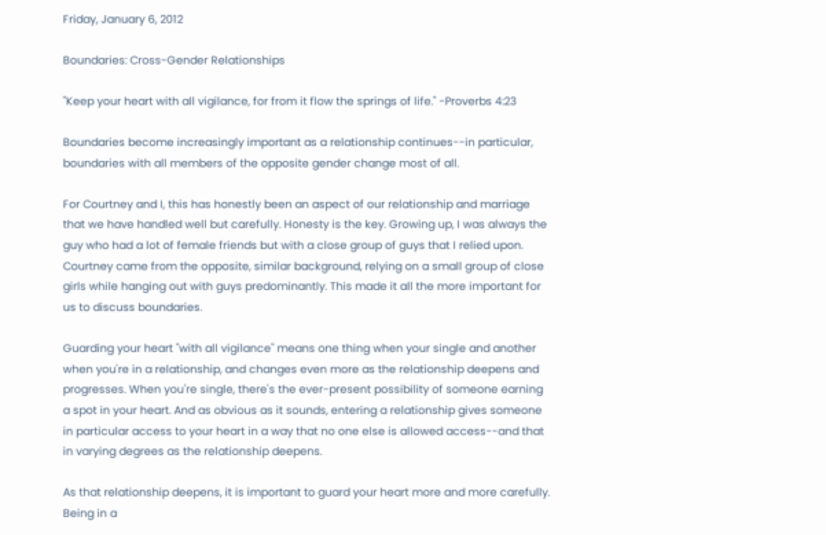Friday, January 6, 2012

Boundaries: Cross-Gender Relationships

"Keep your heart with all vigilance, for from it flow the springs of life." -Proverbs 4:23

Boundaries become increasingly important as a relationship continues--in particular, boundaries with all members of the opposite gender change most of all.

For Courtney and I, this has honestly been an aspect of our relationship and marriage that we have handled well but carefully. Honesty is the key. Growing up, I was always the guy who had a lot of female friends but with a close group of guys that I relied upon. Courtney came from the opposite, similar background, relying on a small group of close girls while hanging out with guys predominantly. This made it all the more important for us to discuss boundaries.

Guarding your heart "with all vigilance" means one thing when your single and another when you're in a relationship, and changes even more as the relationship deepens and progresses. When you're single, there's the ever-present possibility of someone earning a spot in your heart. And as obvious as it sounds, entering a relationship gives someone in particular access to your heart in a way that no one else is allowed access--and that in varying degrees as the relationship deepens.

As that relationship deepens, it is important to guard your heart more and more carefully. Being in a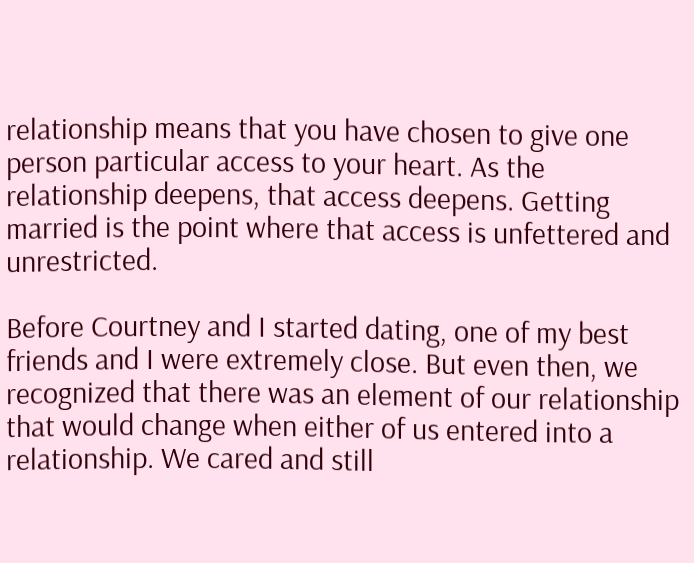relationship means that you have chosen to give one person particular access to your heart. As the relationship deepens, that access deepens. Getting married is the point where that access is unfettered and unrestricted.

Before Courtney and I started dating, one of my best friends and I were extremely close. But even then, we recognized that there was an element of our relationship that would change when either of us entered into a relationship. We cared and still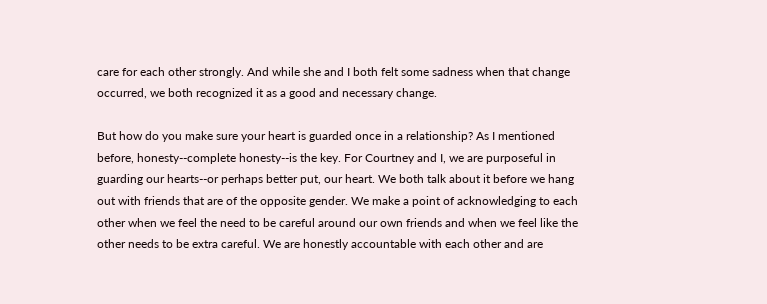care for each other strongly. And while she and I both felt some sadness when that change occurred, we both recognized it as a good and necessary change.

But how do you make sure your heart is guarded once in a relationship? As I mentioned before, honesty--complete honesty--is the key. For Courtney and I, we are purposeful in guarding our hearts--or perhaps better put, our heart. We both talk about it before we hang out with friends that are of the opposite gender. We make a point of acknowledging to each other when we feel the need to be careful around our own friends and when we feel like the other needs to be extra careful. We are honestly accountable with each other and are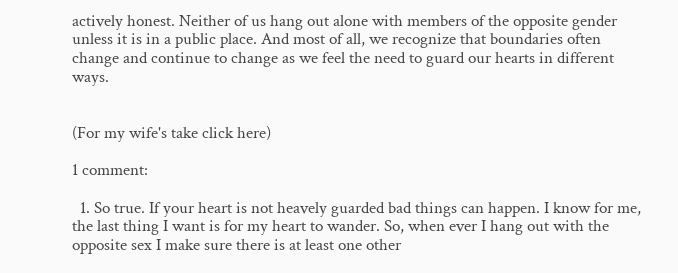actively honest. Neither of us hang out alone with members of the opposite gender unless it is in a public place. And most of all, we recognize that boundaries often change and continue to change as we feel the need to guard our hearts in different ways.


(For my wife's take click here)

1 comment:

  1. So true. If your heart is not heavely guarded bad things can happen. I know for me, the last thing I want is for my heart to wander. So, when ever I hang out with the opposite sex I make sure there is at least one other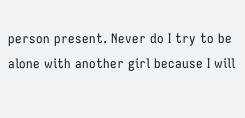person present. Never do I try to be alone with another girl because I will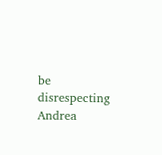be disrespecting Andrea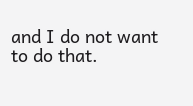and I do not want to do that.